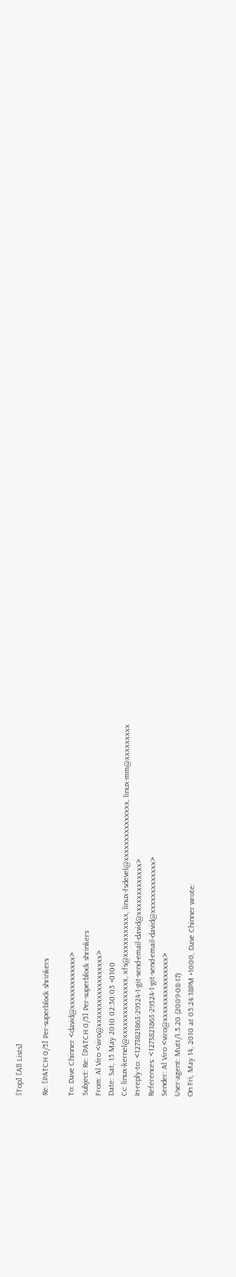[Top] [All Lists]

Re: [PATCH 0/5] Per-superblock shrinkers

To: Dave Chinner <david@xxxxxxxxxxxxx>
Subject: Re: [PATCH 0/5] Per-superblock shrinkers
From: Al Viro <viro@xxxxxxxxxxxxxxxxxx>
Date: Sat, 15 May 2010 02:30:05 +0100
Cc: linux-kernel@xxxxxxxxxxxxxxx, xfs@xxxxxxxxxxx, linux-fsdevel@xxxxxxxxxxxxxxx, linux-mm@xxxxxxxxx
In-reply-to: <1273821863-29524-1-git-send-email-david@xxxxxxxxxxxxx>
References: <1273821863-29524-1-git-send-email-david@xxxxxxxxxxxxx>
Sender: Al Viro <viro@xxxxxxxxxxxxxxxx>
User-agent: Mutt/1.5.20 (2009-08-17)
On Fri, May 14, 2010 at 05:24:18PM +1000, Dave Chinner wrote: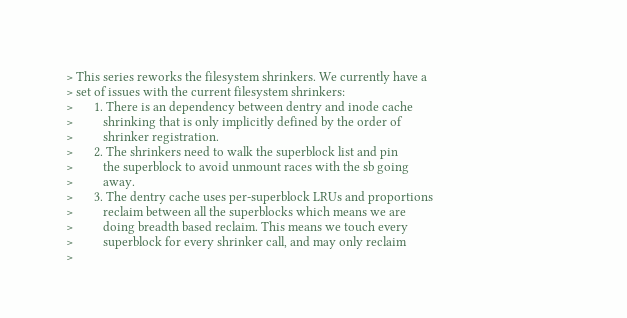> This series reworks the filesystem shrinkers. We currently have a
> set of issues with the current filesystem shrinkers:
>       1. There is an dependency between dentry and inode cache
>          shrinking that is only implicitly defined by the order of
>          shrinker registration.
>       2. The shrinkers need to walk the superblock list and pin
>          the superblock to avoid unmount races with the sb going
>          away.
>       3. The dentry cache uses per-superblock LRUs and proportions
>          reclaim between all the superblocks which means we are
>          doing breadth based reclaim. This means we touch every
>          superblock for every shrinker call, and may only reclaim
>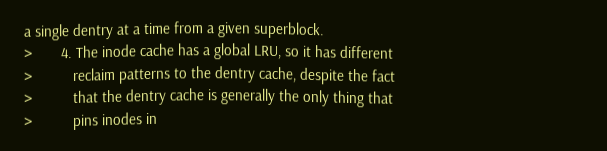a single dentry at a time from a given superblock.
>       4. The inode cache has a global LRU, so it has different
>          reclaim patterns to the dentry cache, despite the fact
>          that the dentry cache is generally the only thing that
>          pins inodes in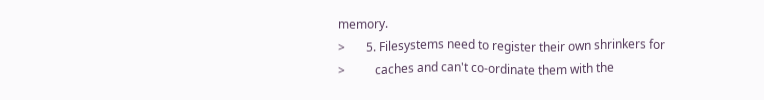memory.
>       5. Filesystems need to register their own shrinkers for
>          caches and can't co-ordinate them with the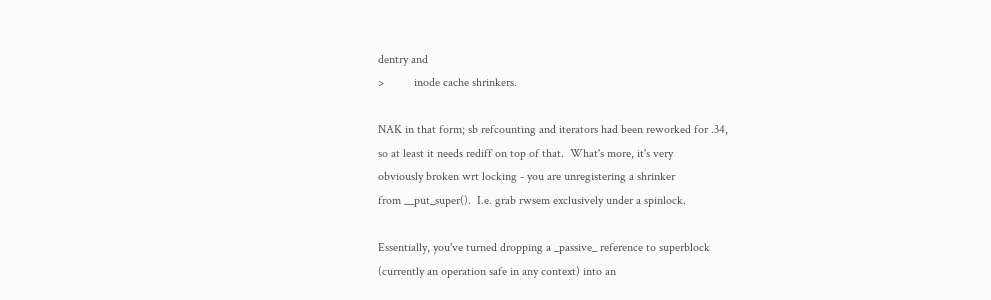dentry and
>          inode cache shrinkers.

NAK in that form; sb refcounting and iterators had been reworked for .34,
so at least it needs rediff on top of that.  What's more, it's very
obviously broken wrt locking - you are unregistering a shrinker
from __put_super().  I.e. grab rwsem exclusively under a spinlock.

Essentially, you've turned dropping a _passive_ reference to superblock
(currently an operation safe in any context) into an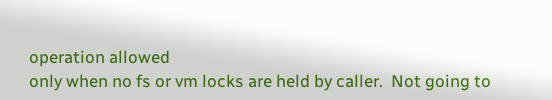operation allowed
only when no fs or vm locks are held by caller.  Not going to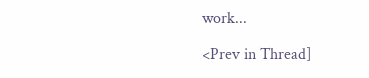work...

<Prev in Thread]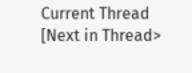Current Thread [Next in Thread>